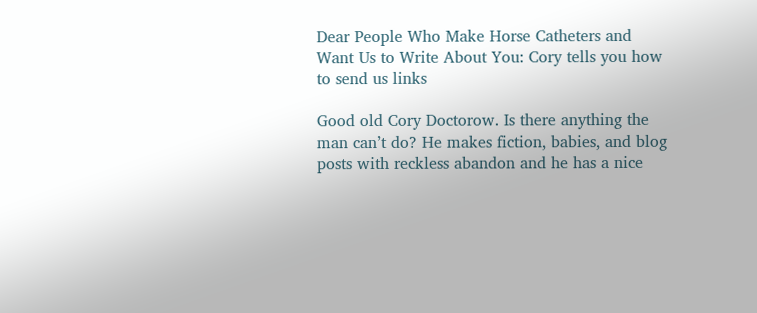Dear People Who Make Horse Catheters and Want Us to Write About You: Cory tells you how to send us links

Good old Cory Doctorow. Is there anything the man can’t do? He makes fiction, babies, and blog posts with reckless abandon and he has a nice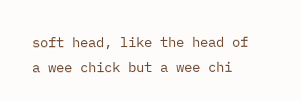soft head, like the head of a wee chick but a wee chi